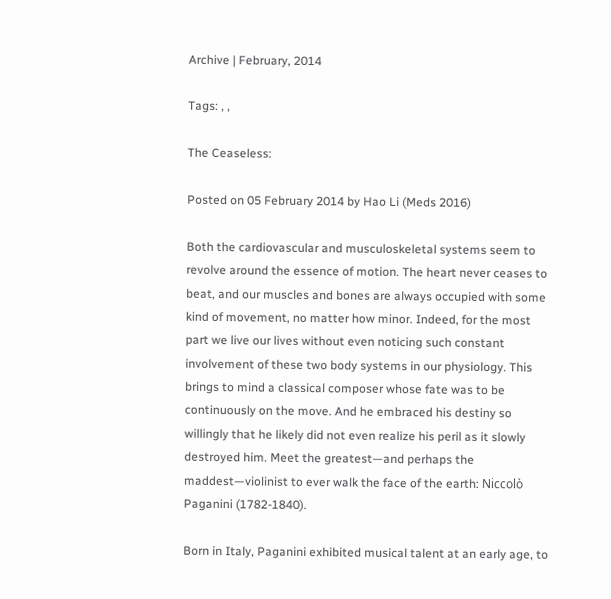Archive | February, 2014

Tags: , ,

The Ceaseless:

Posted on 05 February 2014 by Hao Li (Meds 2016)

Both the cardiovascular and musculoskeletal systems seem to revolve around the essence of motion. The heart never ceases to beat, and our muscles and bones are always occupied with some kind of movement, no matter how minor. Indeed, for the most part we live our lives without even noticing such constant involvement of these two body systems in our physiology. This brings to mind a classical composer whose fate was to be continuously on the move. And he embraced his destiny so willingly that he likely did not even realize his peril as it slowly destroyed him. Meet the greatest—and perhaps the maddest—violinist to ever walk the face of the earth: Niccolò Paganini (1782-1840).

Born in Italy, Paganini exhibited musical talent at an early age, to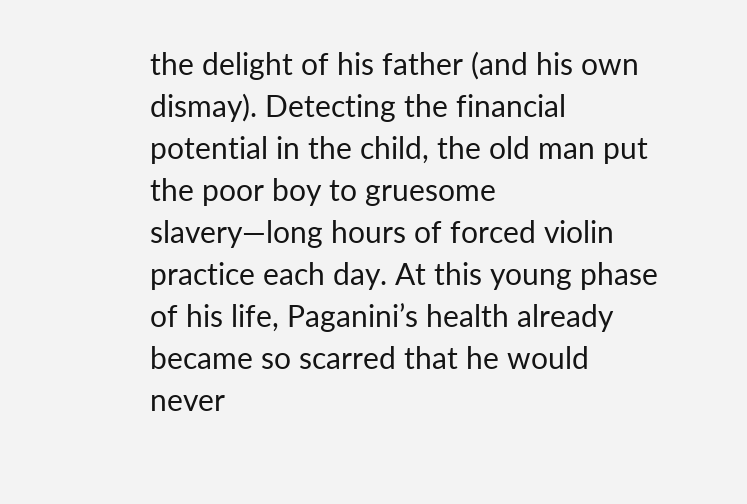the delight of his father (and his own dismay). Detecting the financial potential in the child, the old man put the poor boy to gruesome slavery—long hours of forced violin practice each day. At this young phase of his life, Paganini’s health already became so scarred that he would never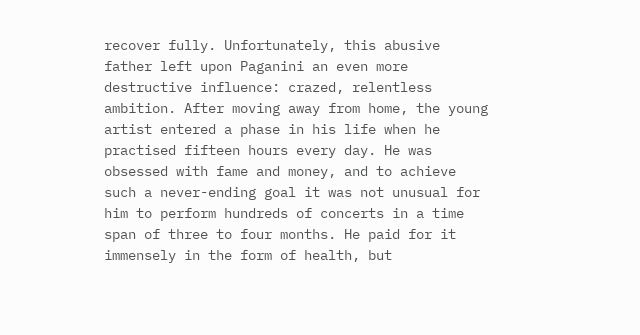recover fully. Unfortunately, this abusive father left upon Paganini an even more destructive influence: crazed, relentless ambition. After moving away from home, the young artist entered a phase in his life when he practised fifteen hours every day. He was obsessed with fame and money, and to achieve such a never-ending goal it was not unusual for him to perform hundreds of concerts in a time span of three to four months. He paid for it immensely in the form of health, but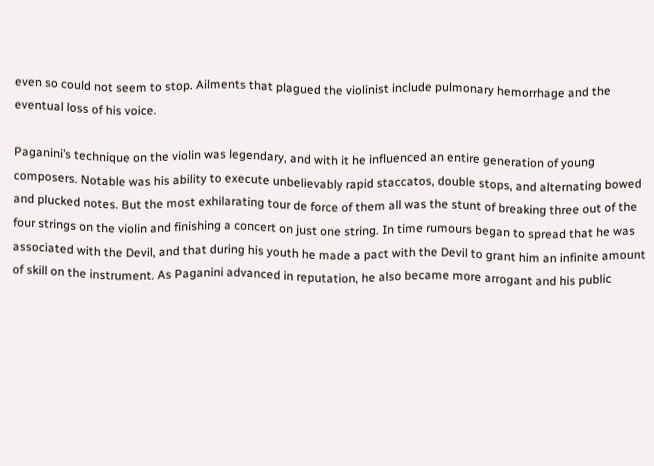even so could not seem to stop. Ailments that plagued the violinist include pulmonary hemorrhage and the eventual loss of his voice.

Paganini’s technique on the violin was legendary, and with it he influenced an entire generation of young composers. Notable was his ability to execute unbelievably rapid staccatos, double stops, and alternating bowed and plucked notes. But the most exhilarating tour de force of them all was the stunt of breaking three out of the four strings on the violin and finishing a concert on just one string. In time rumours began to spread that he was associated with the Devil, and that during his youth he made a pact with the Devil to grant him an infinite amount of skill on the instrument. As Paganini advanced in reputation, he also became more arrogant and his public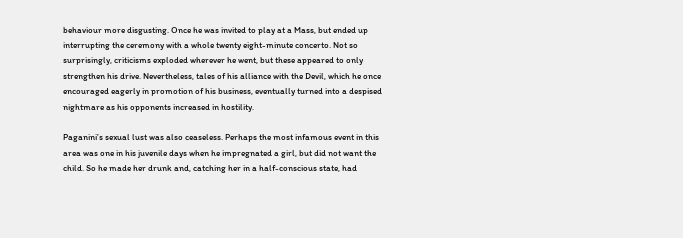behaviour more disgusting. Once he was invited to play at a Mass, but ended up interrupting the ceremony with a whole twenty eight-minute concerto. Not so surprisingly, criticisms exploded wherever he went, but these appeared to only strengthen his drive. Nevertheless, tales of his alliance with the Devil, which he once encouraged eagerly in promotion of his business, eventually turned into a despised nightmare as his opponents increased in hostility.

Paganini’s sexual lust was also ceaseless. Perhaps the most infamous event in this area was one in his juvenile days when he impregnated a girl, but did not want the child. So he made her drunk and, catching her in a half-conscious state, had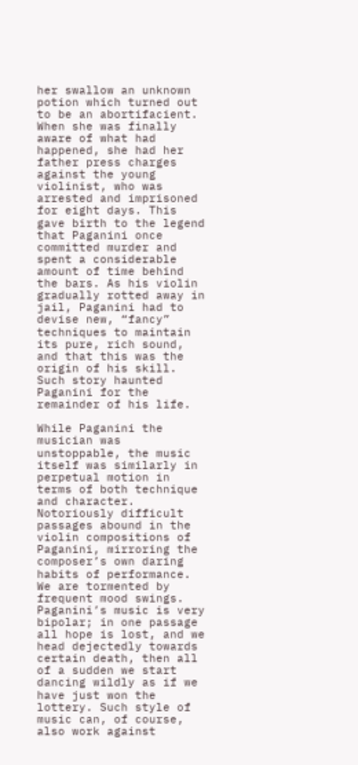her swallow an unknown potion which turned out to be an abortifacient. When she was finally aware of what had happened, she had her father press charges against the young violinist, who was arrested and imprisoned for eight days. This gave birth to the legend that Paganini once committed murder and spent a considerable amount of time behind the bars. As his violin gradually rotted away in jail, Paganini had to devise new, “fancy” techniques to maintain its pure, rich sound, and that this was the origin of his skill. Such story haunted Paganini for the remainder of his life.

While Paganini the musician was unstoppable, the music itself was similarly in perpetual motion in terms of both technique and character. Notoriously difficult passages abound in the violin compositions of Paganini, mirroring the composer’s own daring habits of performance. We are tormented by frequent mood swings. Paganini’s music is very bipolar; in one passage all hope is lost, and we head dejectedly towards certain death, then all of a sudden we start dancing wildly as if we have just won the lottery. Such style of music can, of course, also work against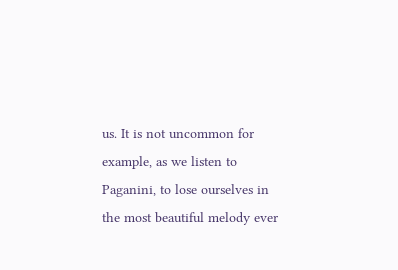us. It is not uncommon for example, as we listen to Paganini, to lose ourselves in the most beautiful melody ever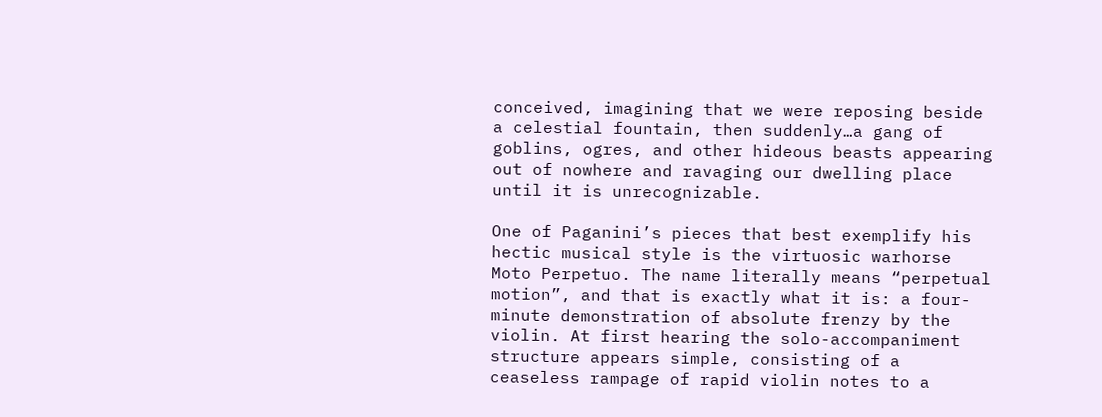conceived, imagining that we were reposing beside a celestial fountain, then suddenly…a gang of goblins, ogres, and other hideous beasts appearing out of nowhere and ravaging our dwelling place until it is unrecognizable.

One of Paganini’s pieces that best exemplify his hectic musical style is the virtuosic warhorse Moto Perpetuo. The name literally means “perpetual motion”, and that is exactly what it is: a four-minute demonstration of absolute frenzy by the violin. At first hearing the solo-accompaniment structure appears simple, consisting of a ceaseless rampage of rapid violin notes to a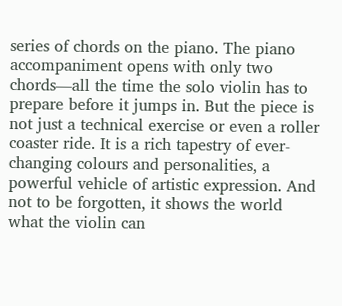series of chords on the piano. The piano accompaniment opens with only two chords—all the time the solo violin has to prepare before it jumps in. But the piece is not just a technical exercise or even a roller coaster ride. It is a rich tapestry of ever-changing colours and personalities, a powerful vehicle of artistic expression. And not to be forgotten, it shows the world what the violin can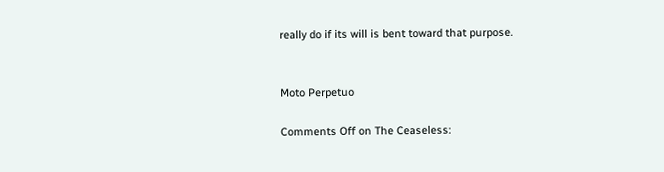really do if its will is bent toward that purpose.


Moto Perpetuo

Comments Off on The Ceaseless: